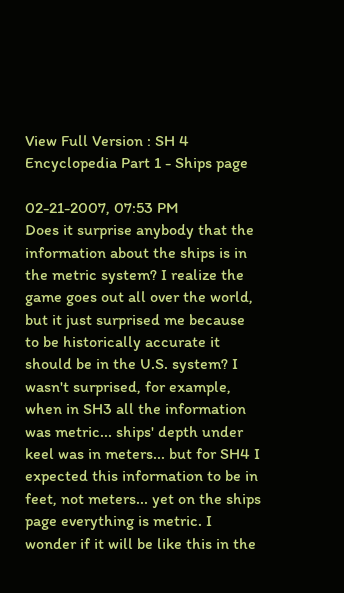View Full Version : SH 4 Encyclopedia Part 1 - Ships page

02-21-2007, 07:53 PM
Does it surprise anybody that the information about the ships is in the metric system? I realize the game goes out all over the world, but it just surprised me because to be historically accurate it should be in the U.S. system? I wasn't surprised, for example, when in SH3 all the information was metric... ships' depth under keel was in meters... but for SH4 I expected this information to be in feet, not meters... yet on the ships page everything is metric. I wonder if it will be like this in the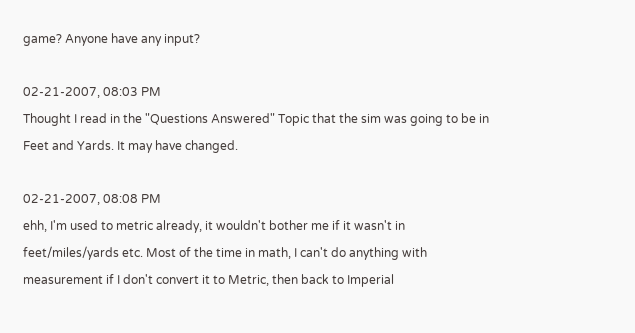game? Anyone have any input?

02-21-2007, 08:03 PM
Thought I read in the "Questions Answered" Topic that the sim was going to be in Feet and Yards. It may have changed.

02-21-2007, 08:08 PM
ehh, I'm used to metric already, it wouldn't bother me if it wasn't in feet/miles/yards etc. Most of the time in math, I can't do anything with measurement if I don't convert it to Metric, then back to Imperial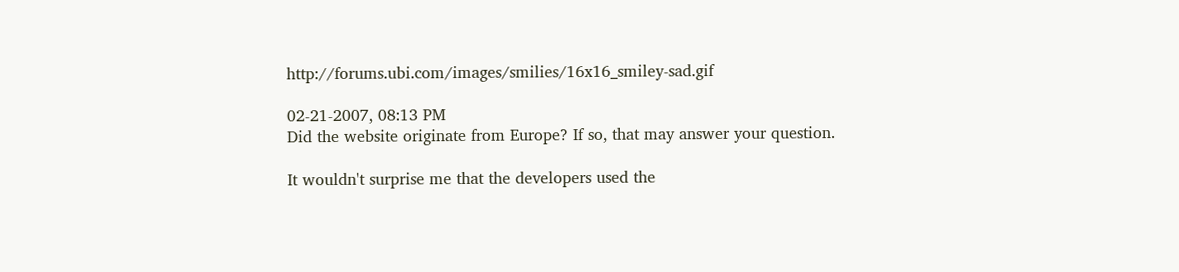http://forums.ubi.com/images/smilies/16x16_smiley-sad.gif

02-21-2007, 08:13 PM
Did the website originate from Europe? If so, that may answer your question.

It wouldn't surprise me that the developers used the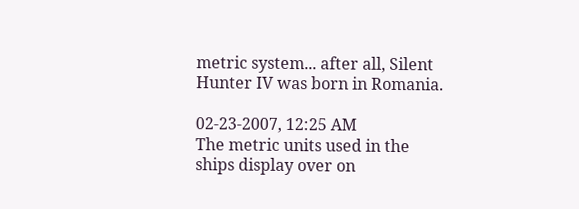metric system... after all, Silent Hunter IV was born in Romania.

02-23-2007, 12:25 AM
The metric units used in the ships display over on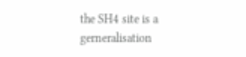the SH4 site is a gerneralisation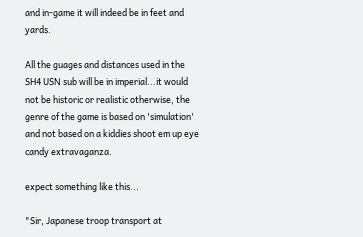and in-game it will indeed be in feet and yards.

All the guages and distances used in the SH4 USN sub will be in imperial...it would not be historic or realistic otherwise, the genre of the game is based on 'simulation' and not based on a kiddies shoot em up eye candy extravaganza.

expect something like this...

"Sir, Japanese troop transport at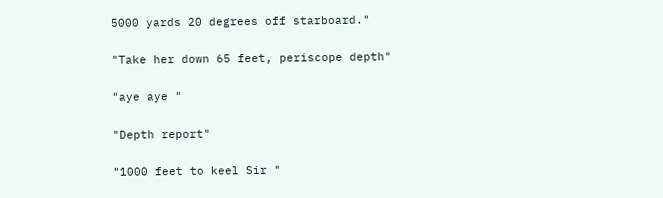5000 yards 20 degrees off starboard."

"Take her down 65 feet, periscope depth"

"aye aye "

"Depth report"

"1000 feet to keel Sir "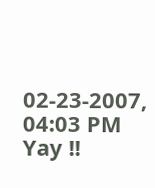02-23-2007, 04:03 PM
Yay !!